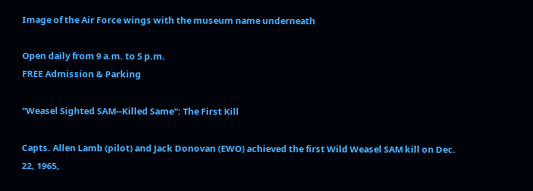Image of the Air Force wings with the museum name underneath

Open daily from 9 a.m. to 5 p.m.
FREE Admission & Parking

"Weasel Sighted SAM--Killed Same": The First Kill

Capts. Allen Lamb (pilot) and Jack Donovan (EWO) achieved the first Wild Weasel SAM kill on Dec. 22, 1965,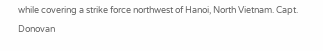while covering a strike force northwest of Hanoi, North Vietnam. Capt. Donovan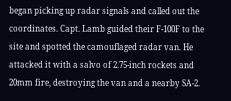began picking up radar signals and called out the coordinates. Capt. Lamb guided their F-100F to the site and spotted the camouflaged radar van. He attacked it with a salvo of 2.75-inch rockets and 20mm fire, destroying the van and a nearby SA-2.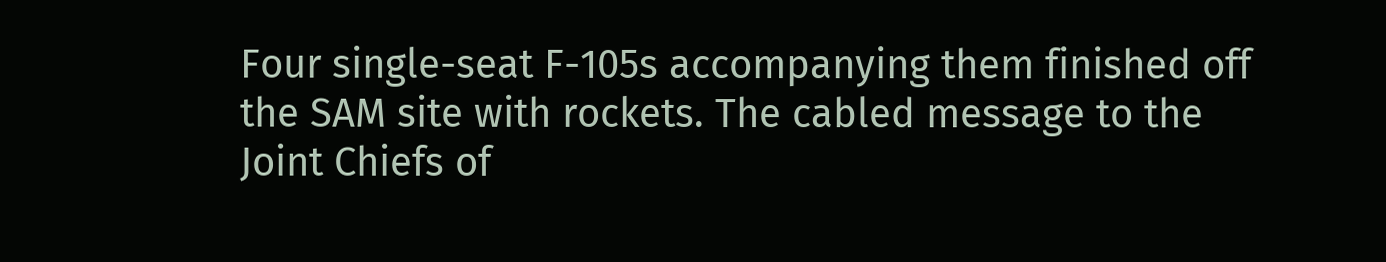Four single-seat F-105s accompanying them finished off the SAM site with rockets. The cabled message to the Joint Chiefs of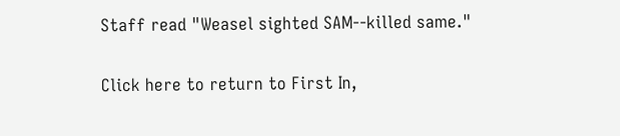Staff read "Weasel sighted SAM--killed same."

Click here to return to First In,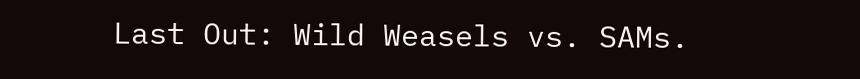Last Out: Wild Weasels vs. SAMs.